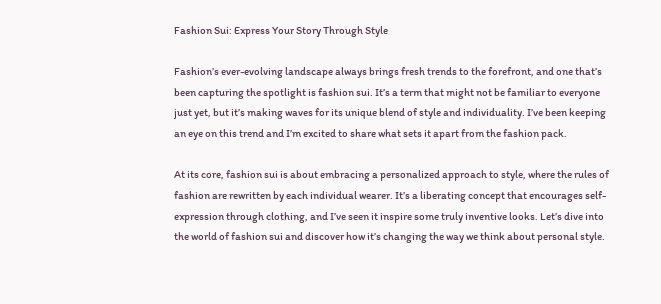Fashion Sui: Express Your Story Through Style

Fashion’s ever-evolving landscape always brings fresh trends to the forefront, and one that’s been capturing the spotlight is fashion sui. It’s a term that might not be familiar to everyone just yet, but it’s making waves for its unique blend of style and individuality. I’ve been keeping an eye on this trend and I’m excited to share what sets it apart from the fashion pack.

At its core, fashion sui is about embracing a personalized approach to style, where the rules of fashion are rewritten by each individual wearer. It’s a liberating concept that encourages self-expression through clothing, and I’ve seen it inspire some truly inventive looks. Let’s dive into the world of fashion sui and discover how it’s changing the way we think about personal style.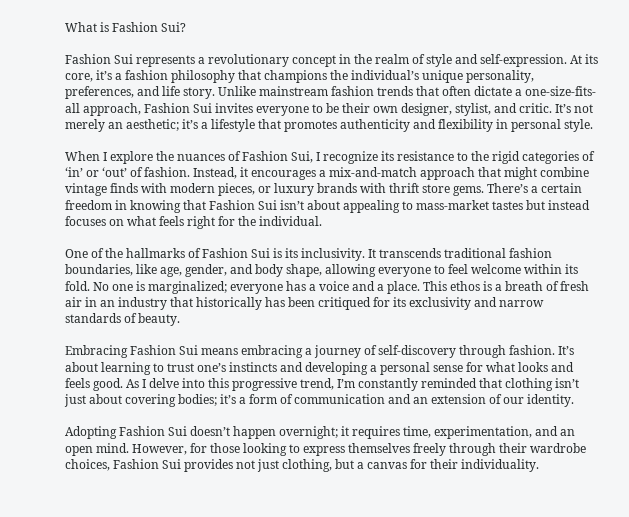What is Fashion Sui?

Fashion Sui represents a revolutionary concept in the realm of style and self-expression. At its core, it’s a fashion philosophy that champions the individual’s unique personality, preferences, and life story. Unlike mainstream fashion trends that often dictate a one-size-fits-all approach, Fashion Sui invites everyone to be their own designer, stylist, and critic. It’s not merely an aesthetic; it’s a lifestyle that promotes authenticity and flexibility in personal style.

When I explore the nuances of Fashion Sui, I recognize its resistance to the rigid categories of ‘in’ or ‘out’ of fashion. Instead, it encourages a mix-and-match approach that might combine vintage finds with modern pieces, or luxury brands with thrift store gems. There’s a certain freedom in knowing that Fashion Sui isn’t about appealing to mass-market tastes but instead focuses on what feels right for the individual.

One of the hallmarks of Fashion Sui is its inclusivity. It transcends traditional fashion boundaries, like age, gender, and body shape, allowing everyone to feel welcome within its fold. No one is marginalized; everyone has a voice and a place. This ethos is a breath of fresh air in an industry that historically has been critiqued for its exclusivity and narrow standards of beauty.

Embracing Fashion Sui means embracing a journey of self-discovery through fashion. It’s about learning to trust one’s instincts and developing a personal sense for what looks and feels good. As I delve into this progressive trend, I’m constantly reminded that clothing isn’t just about covering bodies; it’s a form of communication and an extension of our identity.

Adopting Fashion Sui doesn’t happen overnight; it requires time, experimentation, and an open mind. However, for those looking to express themselves freely through their wardrobe choices, Fashion Sui provides not just clothing, but a canvas for their individuality.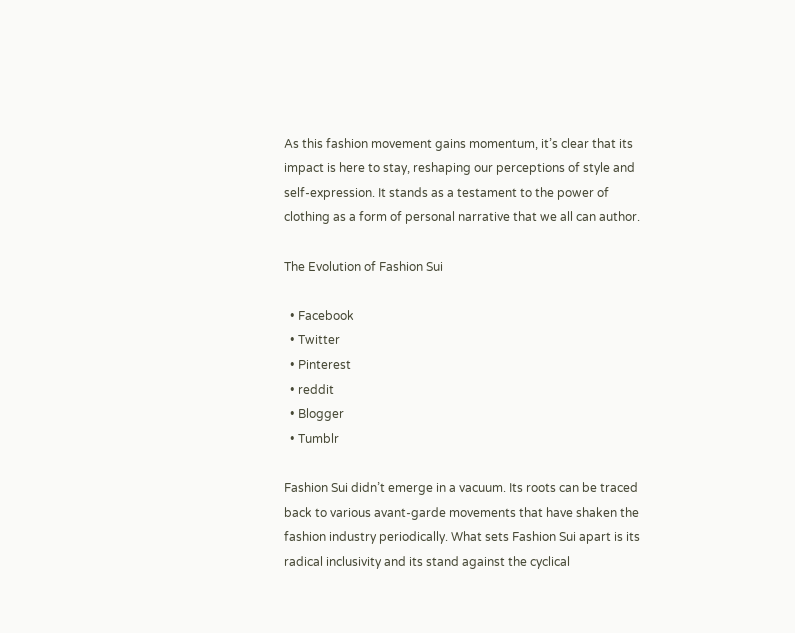As this fashion movement gains momentum, it’s clear that its impact is here to stay, reshaping our perceptions of style and self-expression. It stands as a testament to the power of clothing as a form of personal narrative that we all can author.

The Evolution of Fashion Sui

  • Facebook
  • Twitter
  • Pinterest
  • reddit
  • Blogger
  • Tumblr

Fashion Sui didn’t emerge in a vacuum. Its roots can be traced back to various avant-garde movements that have shaken the fashion industry periodically. What sets Fashion Sui apart is its radical inclusivity and its stand against the cyclical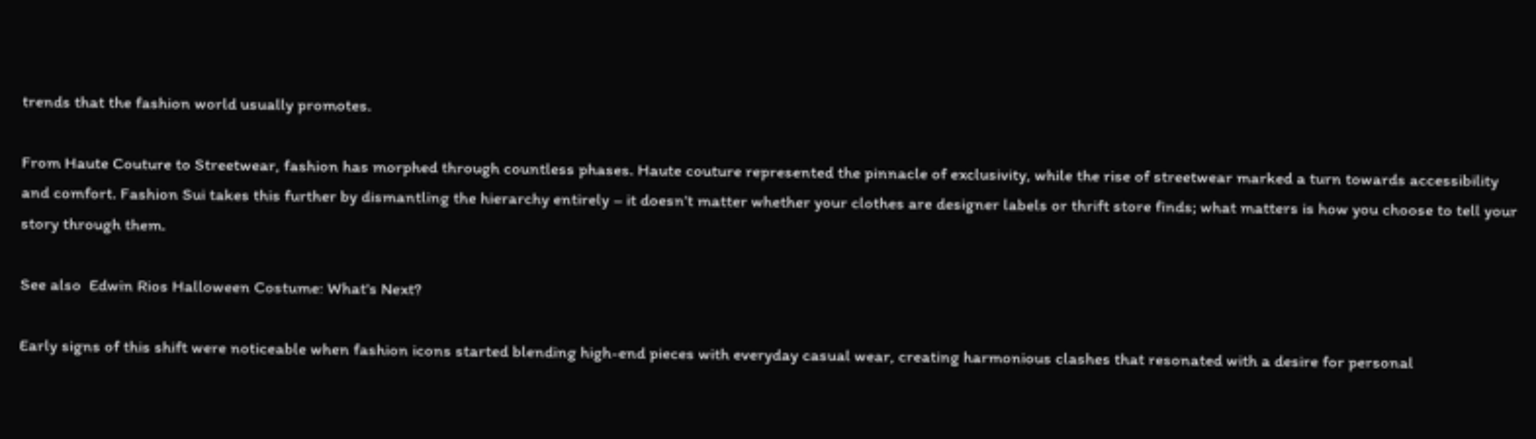trends that the fashion world usually promotes.

From Haute Couture to Streetwear, fashion has morphed through countless phases. Haute couture represented the pinnacle of exclusivity, while the rise of streetwear marked a turn towards accessibility and comfort. Fashion Sui takes this further by dismantling the hierarchy entirely – it doesn’t matter whether your clothes are designer labels or thrift store finds; what matters is how you choose to tell your story through them.

See also  Edwin Rios Halloween Costume: What's Next?

Early signs of this shift were noticeable when fashion icons started blending high-end pieces with everyday casual wear, creating harmonious clashes that resonated with a desire for personal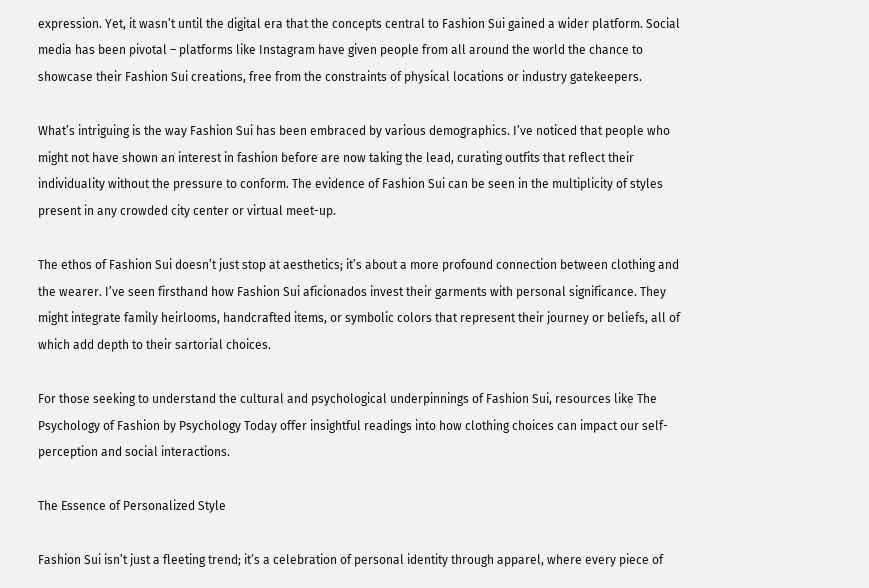expression. Yet, it wasn’t until the digital era that the concepts central to Fashion Sui gained a wider platform. Social media has been pivotal – platforms like Instagram have given people from all around the world the chance to showcase their Fashion Sui creations, free from the constraints of physical locations or industry gatekeepers.

What’s intriguing is the way Fashion Sui has been embraced by various demographics. I’ve noticed that people who might not have shown an interest in fashion before are now taking the lead, curating outfits that reflect their individuality without the pressure to conform. The evidence of Fashion Sui can be seen in the multiplicity of styles present in any crowded city center or virtual meet-up.

The ethos of Fashion Sui doesn’t just stop at aesthetics; it’s about a more profound connection between clothing and the wearer. I’ve seen firsthand how Fashion Sui aficionados invest their garments with personal significance. They might integrate family heirlooms, handcrafted items, or symbolic colors that represent their journey or beliefs, all of which add depth to their sartorial choices.

For those seeking to understand the cultural and psychological underpinnings of Fashion Sui, resources like The Psychology of Fashion by Psychology Today offer insightful readings into how clothing choices can impact our self-perception and social interactions.

The Essence of Personalized Style

Fashion Sui isn’t just a fleeting trend; it’s a celebration of personal identity through apparel, where every piece of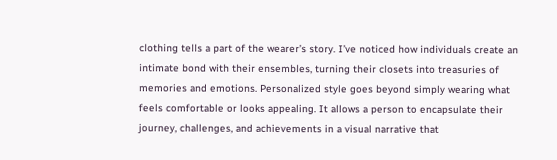clothing tells a part of the wearer’s story. I’ve noticed how individuals create an intimate bond with their ensembles, turning their closets into treasuries of memories and emotions. Personalized style goes beyond simply wearing what feels comfortable or looks appealing. It allows a person to encapsulate their journey, challenges, and achievements in a visual narrative that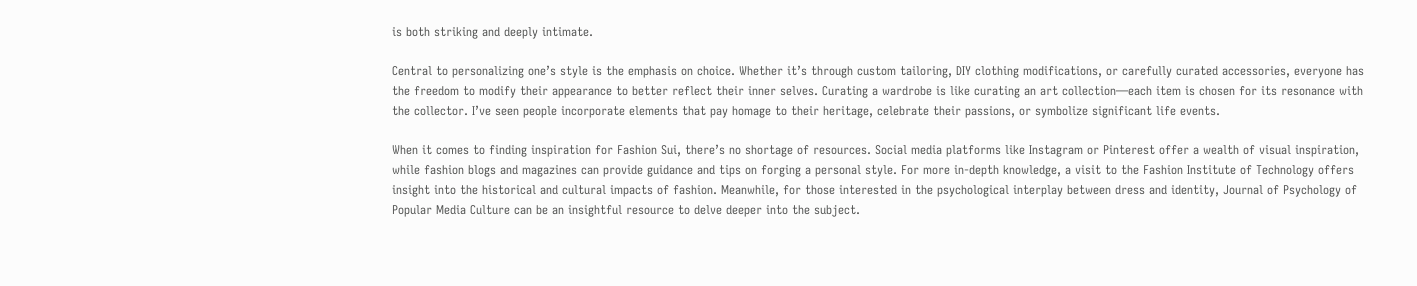is both striking and deeply intimate.

Central to personalizing one’s style is the emphasis on choice. Whether it’s through custom tailoring, DIY clothing modifications, or carefully curated accessories, everyone has the freedom to modify their appearance to better reflect their inner selves. Curating a wardrobe is like curating an art collection—each item is chosen for its resonance with the collector. I’ve seen people incorporate elements that pay homage to their heritage, celebrate their passions, or symbolize significant life events.

When it comes to finding inspiration for Fashion Sui, there’s no shortage of resources. Social media platforms like Instagram or Pinterest offer a wealth of visual inspiration, while fashion blogs and magazines can provide guidance and tips on forging a personal style. For more in-depth knowledge, a visit to the Fashion Institute of Technology offers insight into the historical and cultural impacts of fashion. Meanwhile, for those interested in the psychological interplay between dress and identity, Journal of Psychology of Popular Media Culture can be an insightful resource to delve deeper into the subject.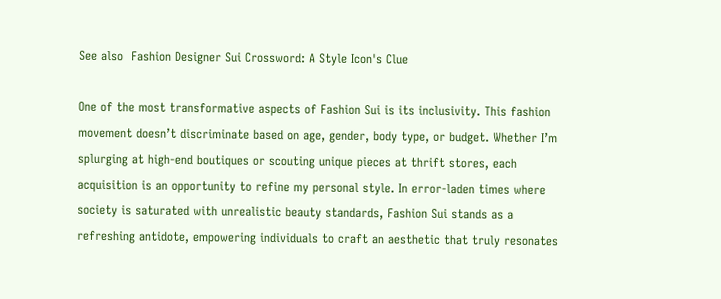See also  Fashion Designer Sui Crossword: A Style Icon's Clue

One of the most transformative aspects of Fashion Sui is its inclusivity. This fashion movement doesn’t discriminate based on age, gender, body type, or budget. Whether I’m splurging at high-end boutiques or scouting unique pieces at thrift stores, each acquisition is an opportunity to refine my personal style. In error-laden times where society is saturated with unrealistic beauty standards, Fashion Sui stands as a refreshing antidote, empowering individuals to craft an aesthetic that truly resonates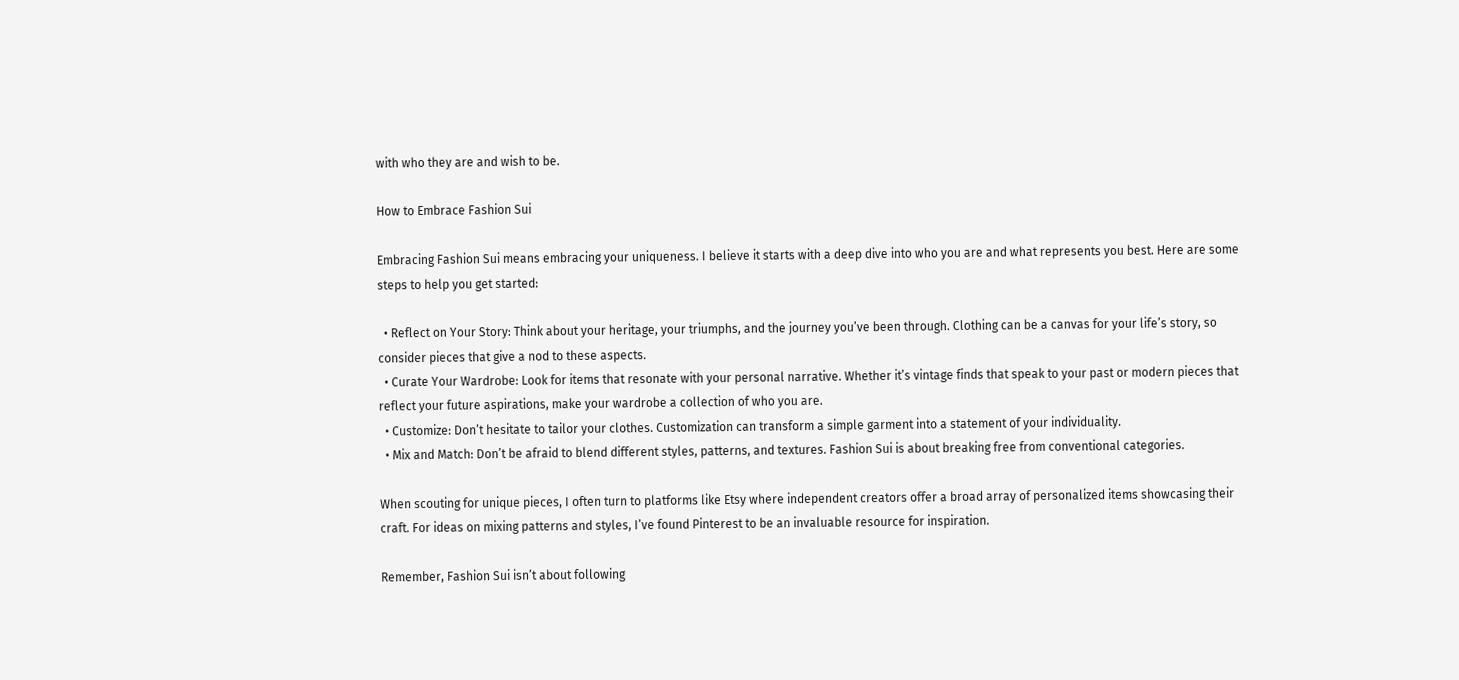with who they are and wish to be.

How to Embrace Fashion Sui

Embracing Fashion Sui means embracing your uniqueness. I believe it starts with a deep dive into who you are and what represents you best. Here are some steps to help you get started:

  • Reflect on Your Story: Think about your heritage, your triumphs, and the journey you’ve been through. Clothing can be a canvas for your life’s story, so consider pieces that give a nod to these aspects.
  • Curate Your Wardrobe: Look for items that resonate with your personal narrative. Whether it’s vintage finds that speak to your past or modern pieces that reflect your future aspirations, make your wardrobe a collection of who you are.
  • Customize: Don’t hesitate to tailor your clothes. Customization can transform a simple garment into a statement of your individuality.
  • Mix and Match: Don’t be afraid to blend different styles, patterns, and textures. Fashion Sui is about breaking free from conventional categories.

When scouting for unique pieces, I often turn to platforms like Etsy where independent creators offer a broad array of personalized items showcasing their craft. For ideas on mixing patterns and styles, I’ve found Pinterest to be an invaluable resource for inspiration.

Remember, Fashion Sui isn’t about following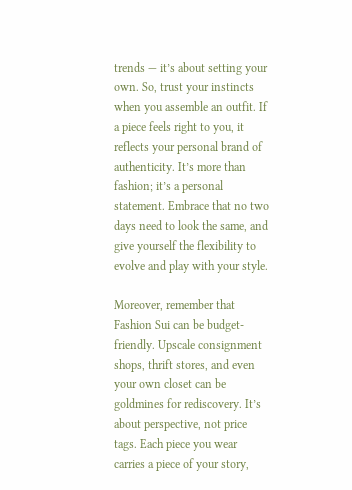trends — it’s about setting your own. So, trust your instincts when you assemble an outfit. If a piece feels right to you, it reflects your personal brand of authenticity. It’s more than fashion; it’s a personal statement. Embrace that no two days need to look the same, and give yourself the flexibility to evolve and play with your style.

Moreover, remember that Fashion Sui can be budget-friendly. Upscale consignment shops, thrift stores, and even your own closet can be goldmines for rediscovery. It’s about perspective, not price tags. Each piece you wear carries a piece of your story,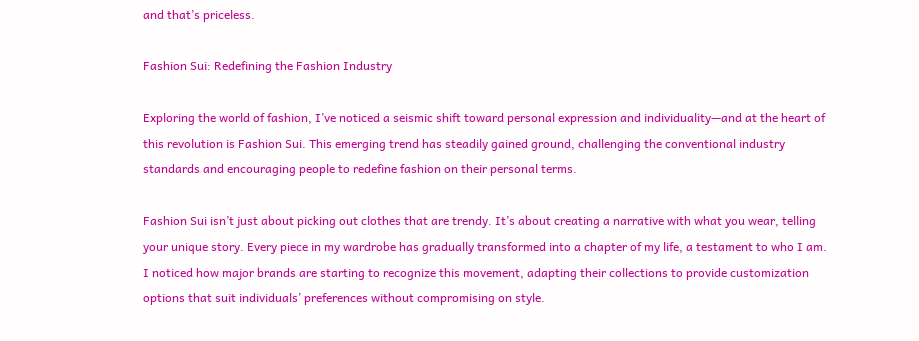and that’s priceless.

Fashion Sui: Redefining the Fashion Industry

Exploring the world of fashion, I’ve noticed a seismic shift toward personal expression and individuality—and at the heart of this revolution is Fashion Sui. This emerging trend has steadily gained ground, challenging the conventional industry standards and encouraging people to redefine fashion on their personal terms.

Fashion Sui isn’t just about picking out clothes that are trendy. It’s about creating a narrative with what you wear, telling your unique story. Every piece in my wardrobe has gradually transformed into a chapter of my life, a testament to who I am. I noticed how major brands are starting to recognize this movement, adapting their collections to provide customization options that suit individuals’ preferences without compromising on style.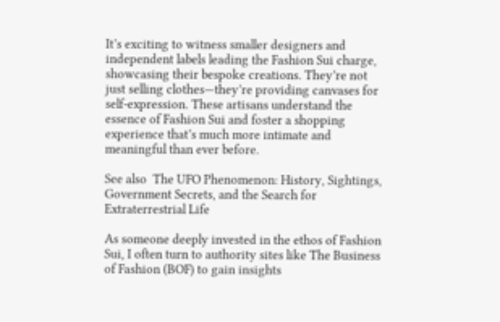It’s exciting to witness smaller designers and independent labels leading the Fashion Sui charge, showcasing their bespoke creations. They’re not just selling clothes—they’re providing canvases for self-expression. These artisans understand the essence of Fashion Sui and foster a shopping experience that’s much more intimate and meaningful than ever before.

See also  The UFO Phenomenon: History, Sightings, Government Secrets, and the Search for Extraterrestrial Life

As someone deeply invested in the ethos of Fashion Sui, I often turn to authority sites like The Business of Fashion (BOF) to gain insights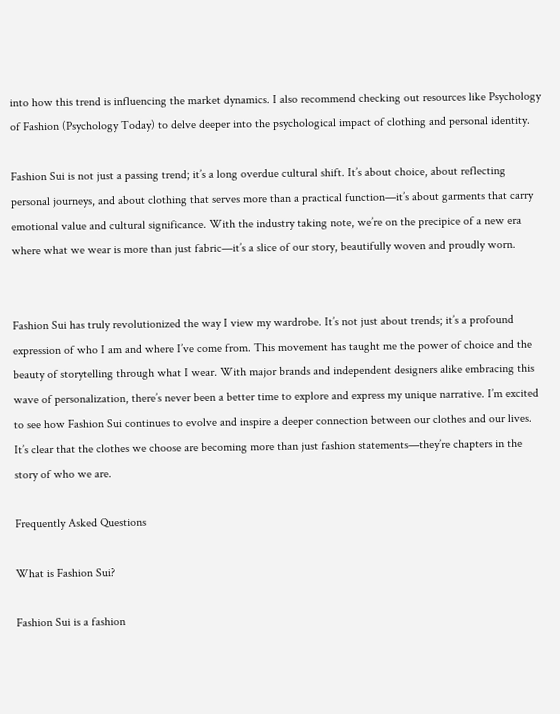into how this trend is influencing the market dynamics. I also recommend checking out resources like Psychology of Fashion (Psychology Today) to delve deeper into the psychological impact of clothing and personal identity.

Fashion Sui is not just a passing trend; it’s a long overdue cultural shift. It’s about choice, about reflecting personal journeys, and about clothing that serves more than a practical function—it’s about garments that carry emotional value and cultural significance. With the industry taking note, we’re on the precipice of a new era where what we wear is more than just fabric—it’s a slice of our story, beautifully woven and proudly worn.


Fashion Sui has truly revolutionized the way I view my wardrobe. It’s not just about trends; it’s a profound expression of who I am and where I’ve come from. This movement has taught me the power of choice and the beauty of storytelling through what I wear. With major brands and independent designers alike embracing this wave of personalization, there’s never been a better time to explore and express my unique narrative. I’m excited to see how Fashion Sui continues to evolve and inspire a deeper connection between our clothes and our lives. It’s clear that the clothes we choose are becoming more than just fashion statements—they’re chapters in the story of who we are.

Frequently Asked Questions

What is Fashion Sui?

Fashion Sui is a fashion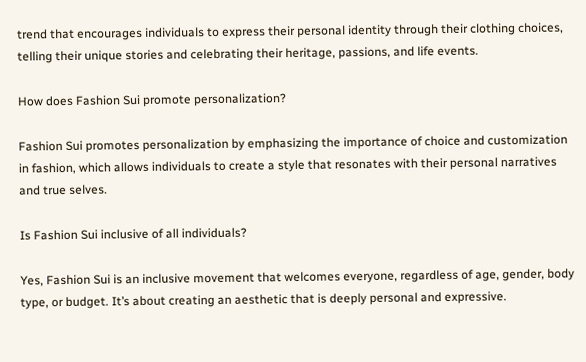trend that encourages individuals to express their personal identity through their clothing choices, telling their unique stories and celebrating their heritage, passions, and life events.

How does Fashion Sui promote personalization?

Fashion Sui promotes personalization by emphasizing the importance of choice and customization in fashion, which allows individuals to create a style that resonates with their personal narratives and true selves.

Is Fashion Sui inclusive of all individuals?

Yes, Fashion Sui is an inclusive movement that welcomes everyone, regardless of age, gender, body type, or budget. It’s about creating an aesthetic that is deeply personal and expressive.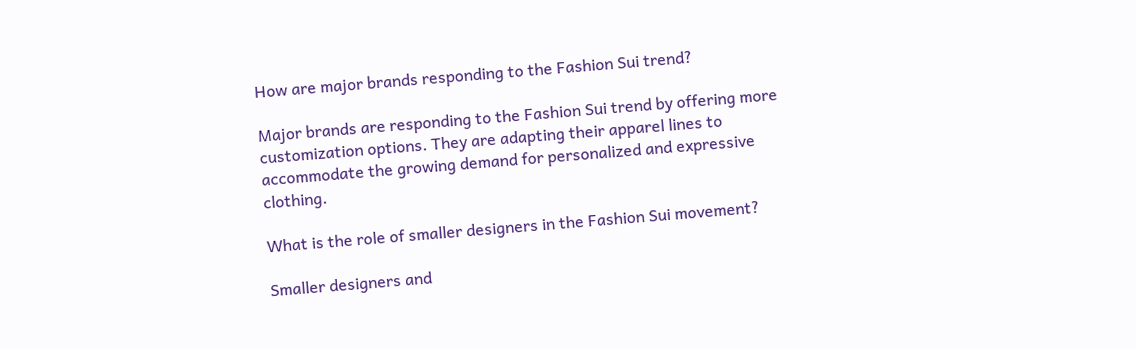How are major brands responding to the Fashion Sui trend?

Major brands are responding to the Fashion Sui trend by offering more customization options. They are adapting their apparel lines to accommodate the growing demand for personalized and expressive clothing.

What is the role of smaller designers in the Fashion Sui movement?

Smaller designers and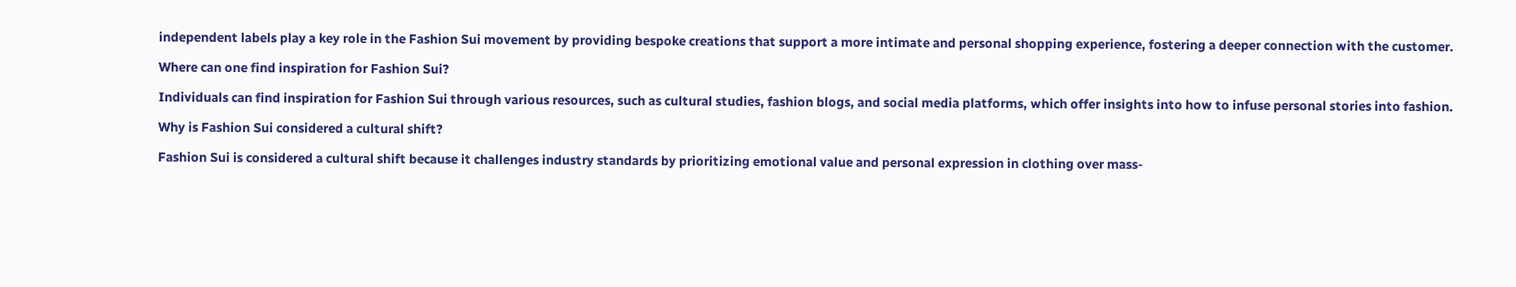independent labels play a key role in the Fashion Sui movement by providing bespoke creations that support a more intimate and personal shopping experience, fostering a deeper connection with the customer.

Where can one find inspiration for Fashion Sui?

Individuals can find inspiration for Fashion Sui through various resources, such as cultural studies, fashion blogs, and social media platforms, which offer insights into how to infuse personal stories into fashion.

Why is Fashion Sui considered a cultural shift?

Fashion Sui is considered a cultural shift because it challenges industry standards by prioritizing emotional value and personal expression in clothing over mass-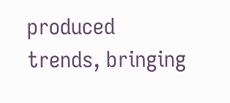produced trends, bringing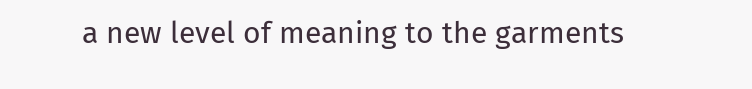a new level of meaning to the garments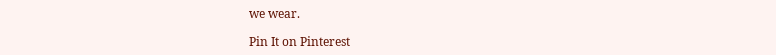we wear.

Pin It on Pinterest